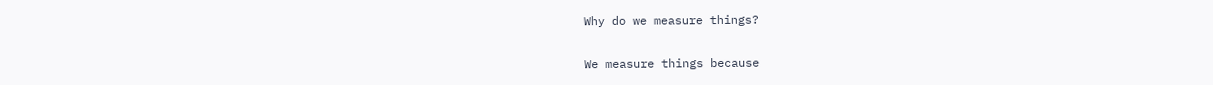Why do we measure things?


We measure things because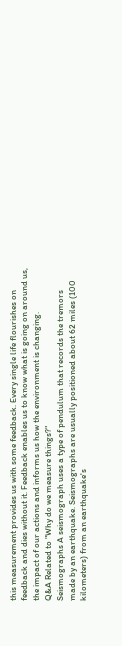this measurement provides us with some feedback. Every single life flourishes on feedback and dies without it. Feedback enables us to know what is going on around us, the impact of our actions and informs us how the environment is changing.
Q&A Related to "Why do we measure things?"
Seismographs A seismograph uses a type of pendulum that records the tremors made by an earthquake. Seismographs are usually positioned about 62 miles (100 kilometers) from an earthquake's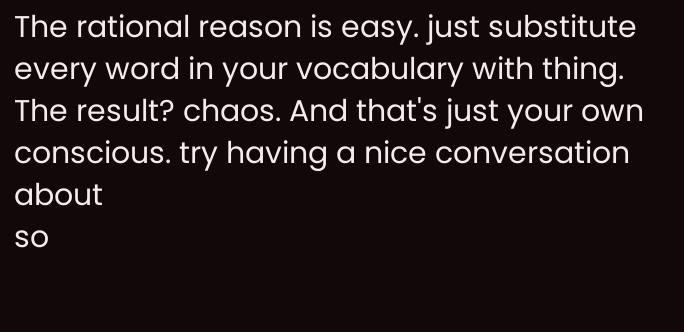The rational reason is easy. just substitute every word in your vocabulary with thing. The result? chaos. And that's just your own conscious. try having a nice conversation about
so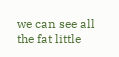we can see all the fat little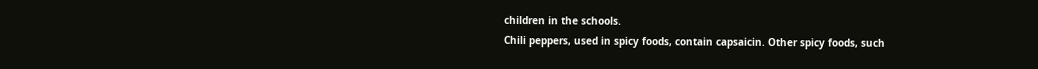children in the schools.
Chili peppers, used in spicy foods, contain capsaicin. Other spicy foods, such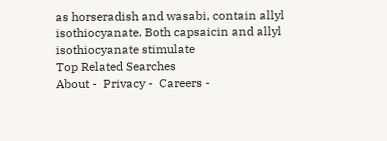as horseradish and wasabi, contain allyl isothiocyanate. Both capsaicin and allyl isothiocyanate stimulate
Top Related Searches
About -  Privacy -  Careers -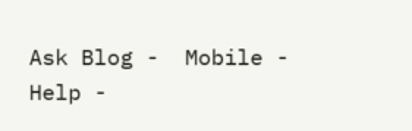Ask Blog -  Mobile -  Help -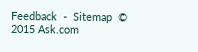Feedback  -  Sitemap  © 2015 Ask.com